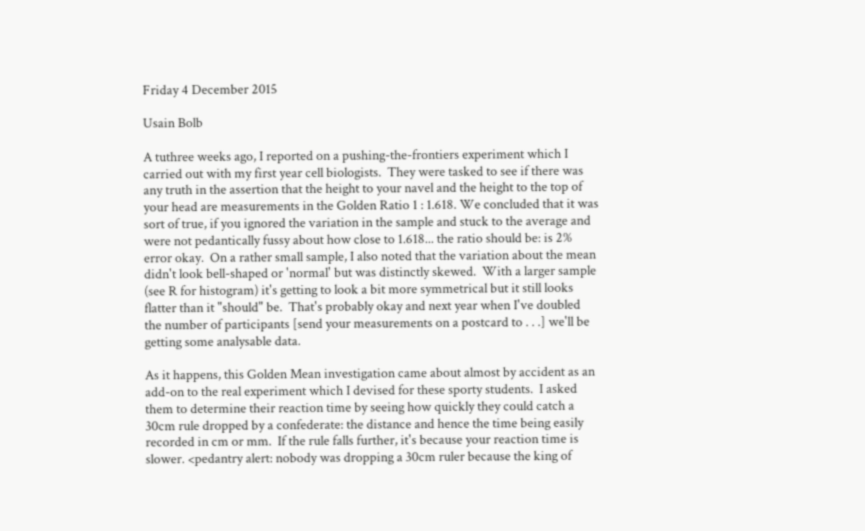Friday 4 December 2015

Usain Bolb

A tuthree weeks ago, I reported on a pushing-the-frontiers experiment which I carried out with my first year cell biologists.  They were tasked to see if there was any truth in the assertion that the height to your navel and the height to the top of your head are measurements in the Golden Ratio 1 : 1.618. We concluded that it was sort of true, if you ignored the variation in the sample and stuck to the average and were not pedantically fussy about how close to 1.618... the ratio should be: is 2% error okay.  On a rather small sample, I also noted that the variation about the mean didn't look bell-shaped or 'normal' but was distinctly skewed.  With a larger sample (see R for histogram) it's getting to look a bit more symmetrical but it still looks flatter than it "should" be.  That's probably okay and next year when I've doubled the number of participants [send your measurements on a postcard to . . .] we'll be getting some analysable data.

As it happens, this Golden Mean investigation came about almost by accident as an add-on to the real experiment which I devised for these sporty students.  I asked them to determine their reaction time by seeing how quickly they could catch a 30cm rule dropped by a confederate: the distance and hence the time being easily recorded in cm or mm.  If the rule falls further, it's because your reaction time is slower. <pedantry alert: nobody was dropping a 30cm ruler because the king of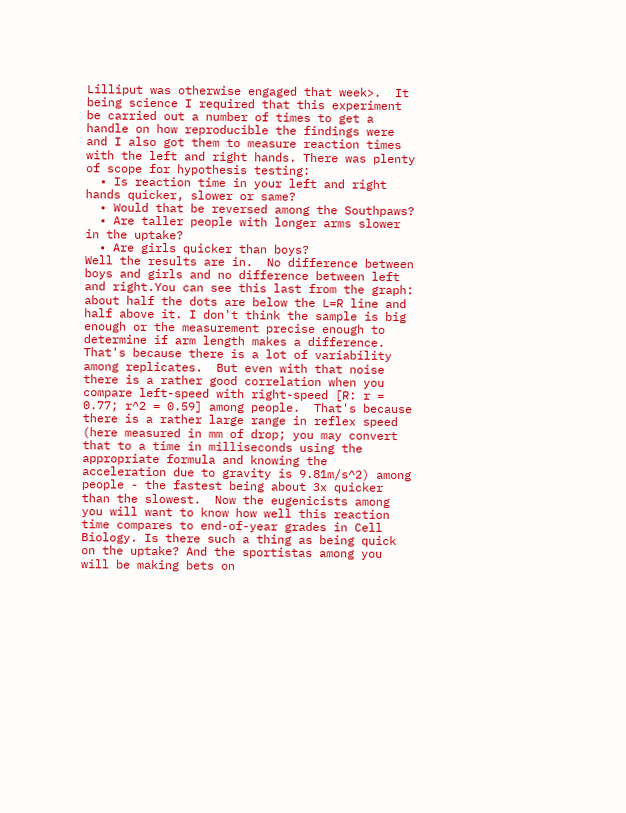Lilliput was otherwise engaged that week>.  It being science I required that this experiment be carried out a number of times to get a handle on how reproducible the findings were and I also got them to measure reaction times with the left and right hands. There was plenty of scope for hypothesis testing:
  • Is reaction time in your left and right hands quicker, slower or same?
  • Would that be reversed among the Southpaws?
  • Are taller people with longer arms slower in the uptake?
  • Are girls quicker than boys?
Well the results are in.  No difference between boys and girls and no difference between left and right.You can see this last from the graph: about half the dots are below the L=R line and half above it. I don't think the sample is big enough or the measurement precise enough to determine if arm length makes a difference. That's because there is a lot of variability among replicates.  But even with that noise there is a rather good correlation when you compare left-speed with right-speed [R: r = 0.77; r^2 = 0.59] among people.  That's because there is a rather large range in reflex speed (here measured in mm of drop; you may convert that to a time in milliseconds using the appropriate formula and knowing the acceleration due to gravity is 9.81m/s^2) among people - the fastest being about 3x quicker than the slowest.  Now the eugenicists among you will want to know how well this reaction time compares to end-of-year grades in Cell Biology. Is there such a thing as being quick on the uptake? And the sportistas among you will be making bets on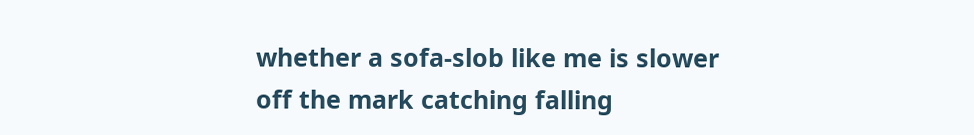whether a sofa-slob like me is slower off the mark catching falling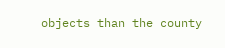objects than the county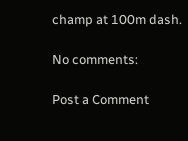champ at 100m dash.

No comments:

Post a Comment